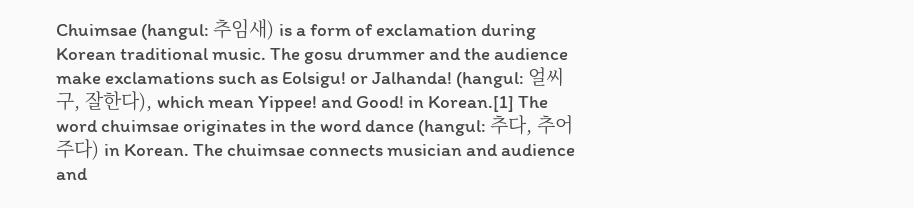Chuimsae (hangul: 추임새) is a form of exclamation during Korean traditional music. The gosu drummer and the audience make exclamations such as Eolsigu! or Jalhanda! (hangul: 얼씨구, 잘한다), which mean Yippee! and Good! in Korean.[1] The word chuimsae originates in the word dance (hangul: 추다, 추어주다) in Korean. The chuimsae connects musician and audience and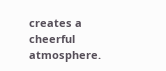creates a cheerful atmosphere.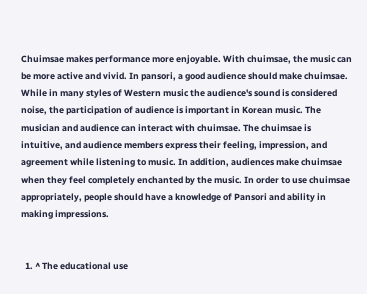Chuimsae makes performance more enjoyable. With chuimsae, the music can be more active and vivid. In pansori, a good audience should make chuimsae. While in many styles of Western music the audience's sound is considered noise, the participation of audience is important in Korean music. The musician and audience can interact with chuimsae. The chuimsae is intuitive, and audience members express their feeling, impression, and agreement while listening to music. In addition, audiences make chuimsae when they feel completely enchanted by the music. In order to use chuimsae appropriately, people should have a knowledge of Pansori and ability in making impressions.


  1. ^ The educational use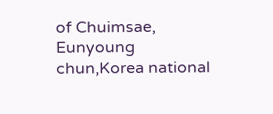of Chuimsae, Eunyoung chun,Korea national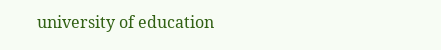university of education